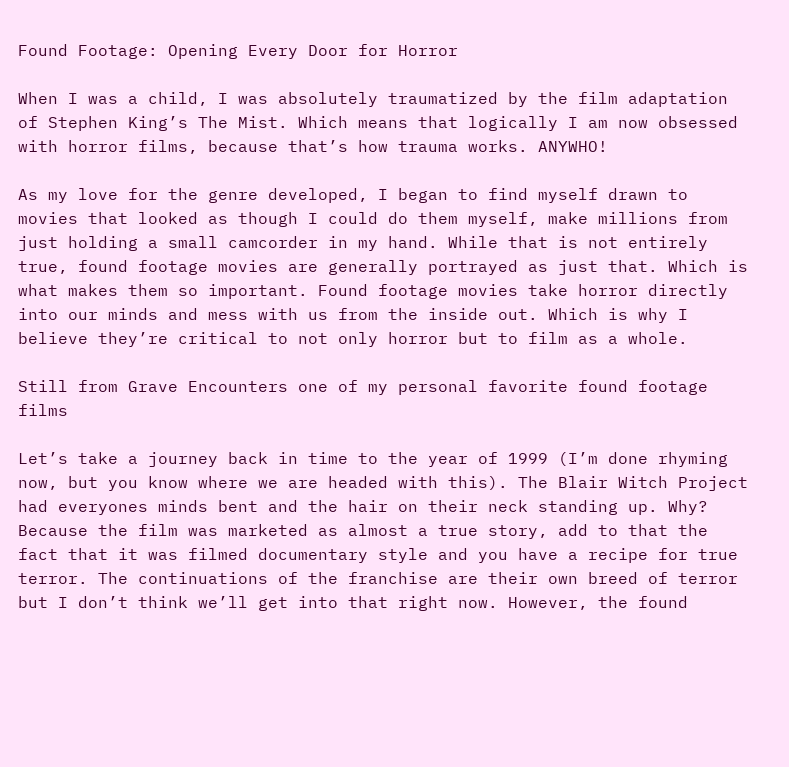Found Footage: Opening Every Door for Horror

When I was a child, I was absolutely traumatized by the film adaptation of Stephen King’s The Mist. Which means that logically I am now obsessed with horror films, because that’s how trauma works. ANYWHO!

As my love for the genre developed, I began to find myself drawn to movies that looked as though I could do them myself, make millions from just holding a small camcorder in my hand. While that is not entirely true, found footage movies are generally portrayed as just that. Which is what makes them so important. Found footage movies take horror directly into our minds and mess with us from the inside out. Which is why I believe they’re critical to not only horror but to film as a whole.

Still from Grave Encounters one of my personal favorite found footage films

Let’s take a journey back in time to the year of 1999 (I’m done rhyming now, but you know where we are headed with this). The Blair Witch Project had everyones minds bent and the hair on their neck standing up. Why? Because the film was marketed as almost a true story, add to that the fact that it was filmed documentary style and you have a recipe for true terror. The continuations of the franchise are their own breed of terror but I don’t think we’ll get into that right now. However, the found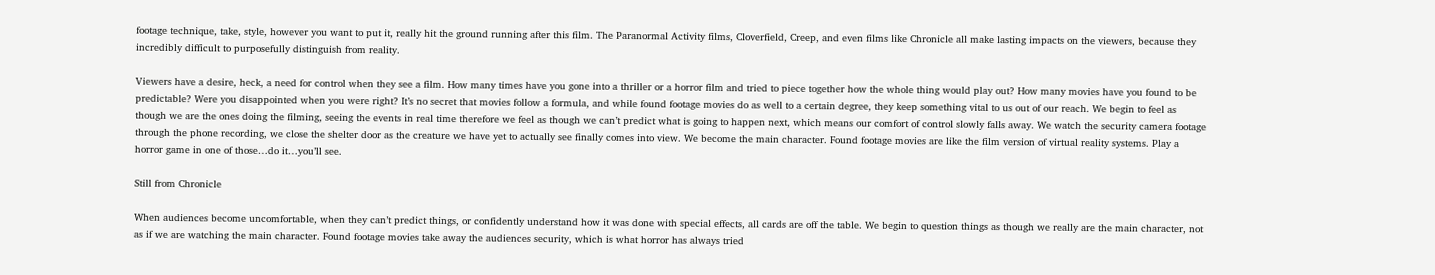footage technique, take, style, however you want to put it, really hit the ground running after this film. The Paranormal Activity films, Cloverfield, Creep, and even films like Chronicle all make lasting impacts on the viewers, because they incredibly difficult to purposefully distinguish from reality.

Viewers have a desire, heck, a need for control when they see a film. How many times have you gone into a thriller or a horror film and tried to piece together how the whole thing would play out? How many movies have you found to be predictable? Were you disappointed when you were right? It’s no secret that movies follow a formula, and while found footage movies do as well to a certain degree, they keep something vital to us out of our reach. We begin to feel as though we are the ones doing the filming, seeing the events in real time therefore we feel as though we can’t predict what is going to happen next, which means our comfort of control slowly falls away. We watch the security camera footage through the phone recording, we close the shelter door as the creature we have yet to actually see finally comes into view. We become the main character. Found footage movies are like the film version of virtual reality systems. Play a horror game in one of those…do it…you’ll see.

Still from Chronicle

When audiences become uncomfortable, when they can’t predict things, or confidently understand how it was done with special effects, all cards are off the table. We begin to question things as though we really are the main character, not as if we are watching the main character. Found footage movies take away the audiences security, which is what horror has always tried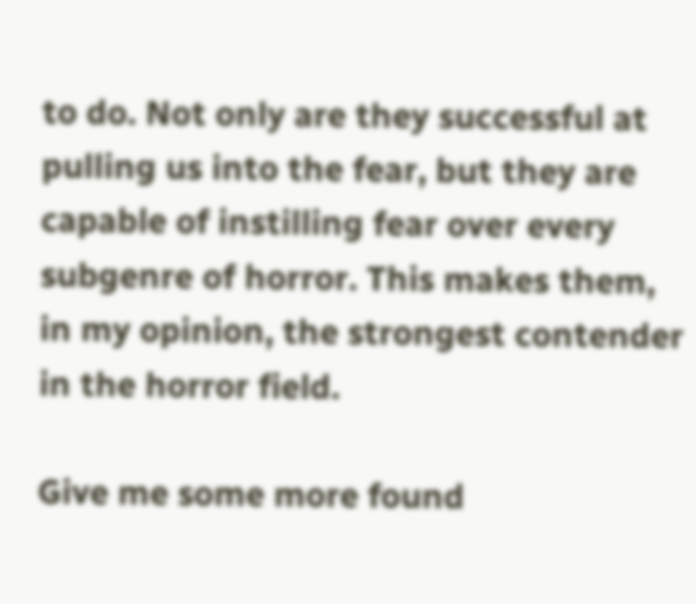to do. Not only are they successful at pulling us into the fear, but they are capable of instilling fear over every subgenre of horror. This makes them, in my opinion, the strongest contender in the horror field.

Give me some more found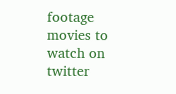footage movies to watch on twitter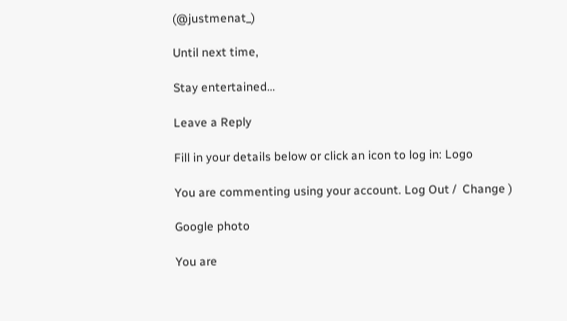(@justmenat_)

Until next time,

Stay entertained…

Leave a Reply

Fill in your details below or click an icon to log in: Logo

You are commenting using your account. Log Out /  Change )

Google photo

You are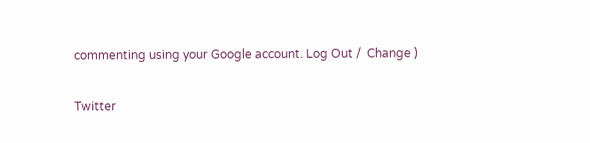commenting using your Google account. Log Out /  Change )

Twitter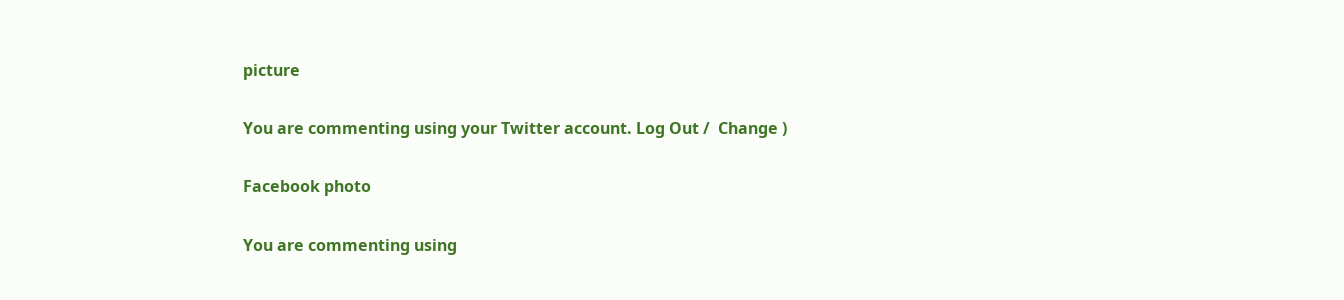picture

You are commenting using your Twitter account. Log Out /  Change )

Facebook photo

You are commenting using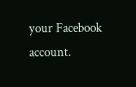your Facebook account.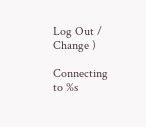Log Out /  Change )

Connecting to %s